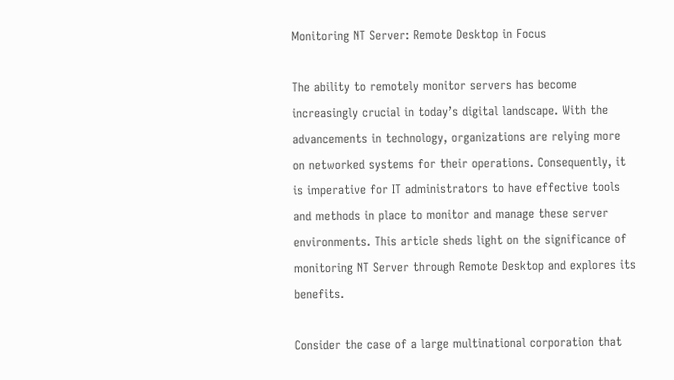Monitoring NT Server: Remote Desktop in Focus

The ability to remotely monitor servers has become increasingly crucial in today’s digital landscape. With the advancements in technology, organizations are relying more on networked systems for their operations. Consequently, it is imperative for IT administrators to have effective tools and methods in place to monitor and manage these server environments. This article sheds light on the significance of monitoring NT Server through Remote Desktop and explores its benefits.

Consider the case of a large multinational corporation that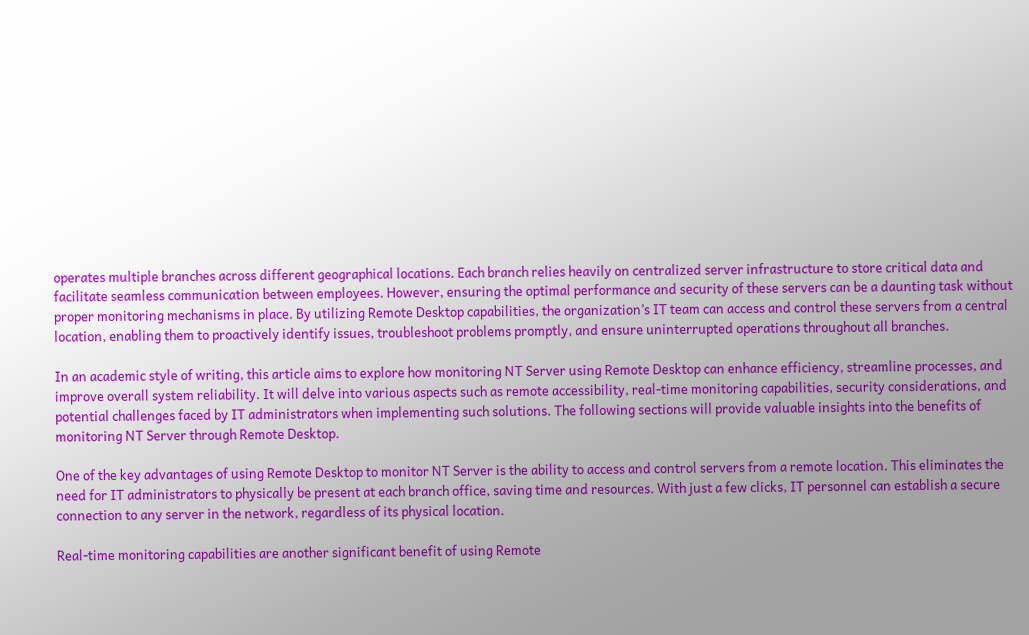operates multiple branches across different geographical locations. Each branch relies heavily on centralized server infrastructure to store critical data and facilitate seamless communication between employees. However, ensuring the optimal performance and security of these servers can be a daunting task without proper monitoring mechanisms in place. By utilizing Remote Desktop capabilities, the organization’s IT team can access and control these servers from a central location, enabling them to proactively identify issues, troubleshoot problems promptly, and ensure uninterrupted operations throughout all branches.

In an academic style of writing, this article aims to explore how monitoring NT Server using Remote Desktop can enhance efficiency, streamline processes, and improve overall system reliability. It will delve into various aspects such as remote accessibility, real-time monitoring capabilities, security considerations, and potential challenges faced by IT administrators when implementing such solutions. The following sections will provide valuable insights into the benefits of monitoring NT Server through Remote Desktop.

One of the key advantages of using Remote Desktop to monitor NT Server is the ability to access and control servers from a remote location. This eliminates the need for IT administrators to physically be present at each branch office, saving time and resources. With just a few clicks, IT personnel can establish a secure connection to any server in the network, regardless of its physical location.

Real-time monitoring capabilities are another significant benefit of using Remote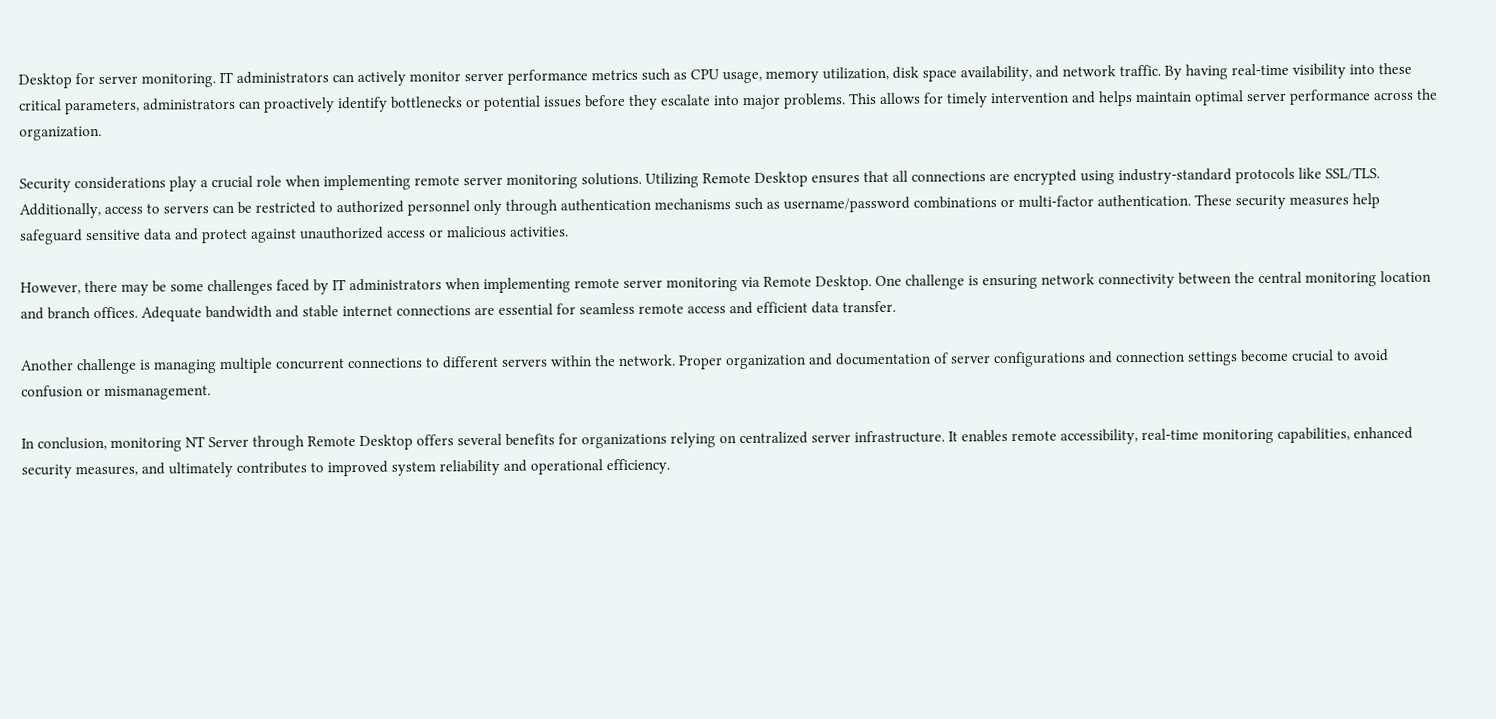Desktop for server monitoring. IT administrators can actively monitor server performance metrics such as CPU usage, memory utilization, disk space availability, and network traffic. By having real-time visibility into these critical parameters, administrators can proactively identify bottlenecks or potential issues before they escalate into major problems. This allows for timely intervention and helps maintain optimal server performance across the organization.

Security considerations play a crucial role when implementing remote server monitoring solutions. Utilizing Remote Desktop ensures that all connections are encrypted using industry-standard protocols like SSL/TLS. Additionally, access to servers can be restricted to authorized personnel only through authentication mechanisms such as username/password combinations or multi-factor authentication. These security measures help safeguard sensitive data and protect against unauthorized access or malicious activities.

However, there may be some challenges faced by IT administrators when implementing remote server monitoring via Remote Desktop. One challenge is ensuring network connectivity between the central monitoring location and branch offices. Adequate bandwidth and stable internet connections are essential for seamless remote access and efficient data transfer.

Another challenge is managing multiple concurrent connections to different servers within the network. Proper organization and documentation of server configurations and connection settings become crucial to avoid confusion or mismanagement.

In conclusion, monitoring NT Server through Remote Desktop offers several benefits for organizations relying on centralized server infrastructure. It enables remote accessibility, real-time monitoring capabilities, enhanced security measures, and ultimately contributes to improved system reliability and operational efficiency.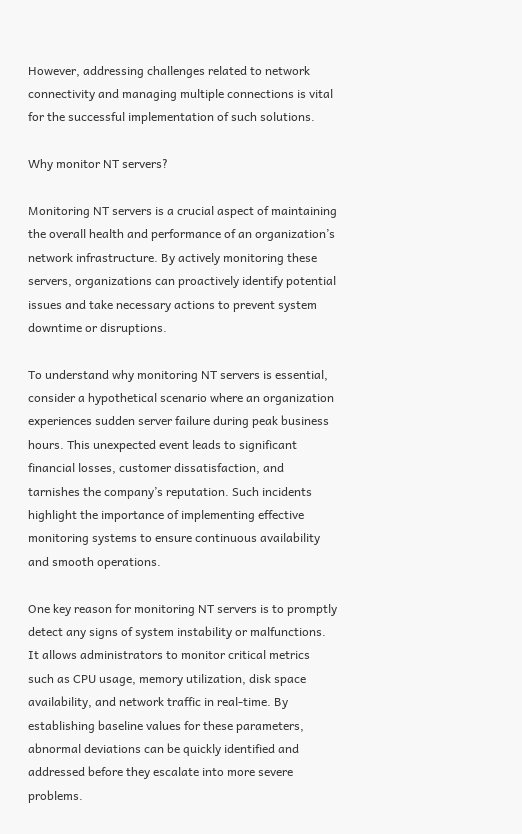However, addressing challenges related to network connectivity and managing multiple connections is vital for the successful implementation of such solutions.

Why monitor NT servers?

Monitoring NT servers is a crucial aspect of maintaining the overall health and performance of an organization’s network infrastructure. By actively monitoring these servers, organizations can proactively identify potential issues and take necessary actions to prevent system downtime or disruptions.

To understand why monitoring NT servers is essential, consider a hypothetical scenario where an organization experiences sudden server failure during peak business hours. This unexpected event leads to significant financial losses, customer dissatisfaction, and tarnishes the company’s reputation. Such incidents highlight the importance of implementing effective monitoring systems to ensure continuous availability and smooth operations.

One key reason for monitoring NT servers is to promptly detect any signs of system instability or malfunctions. It allows administrators to monitor critical metrics such as CPU usage, memory utilization, disk space availability, and network traffic in real-time. By establishing baseline values for these parameters, abnormal deviations can be quickly identified and addressed before they escalate into more severe problems.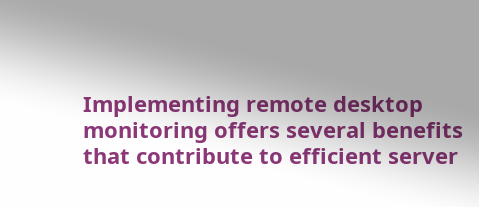Implementing remote desktop monitoring offers several benefits that contribute to efficient server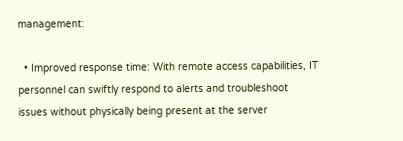management:

  • Improved response time: With remote access capabilities, IT personnel can swiftly respond to alerts and troubleshoot issues without physically being present at the server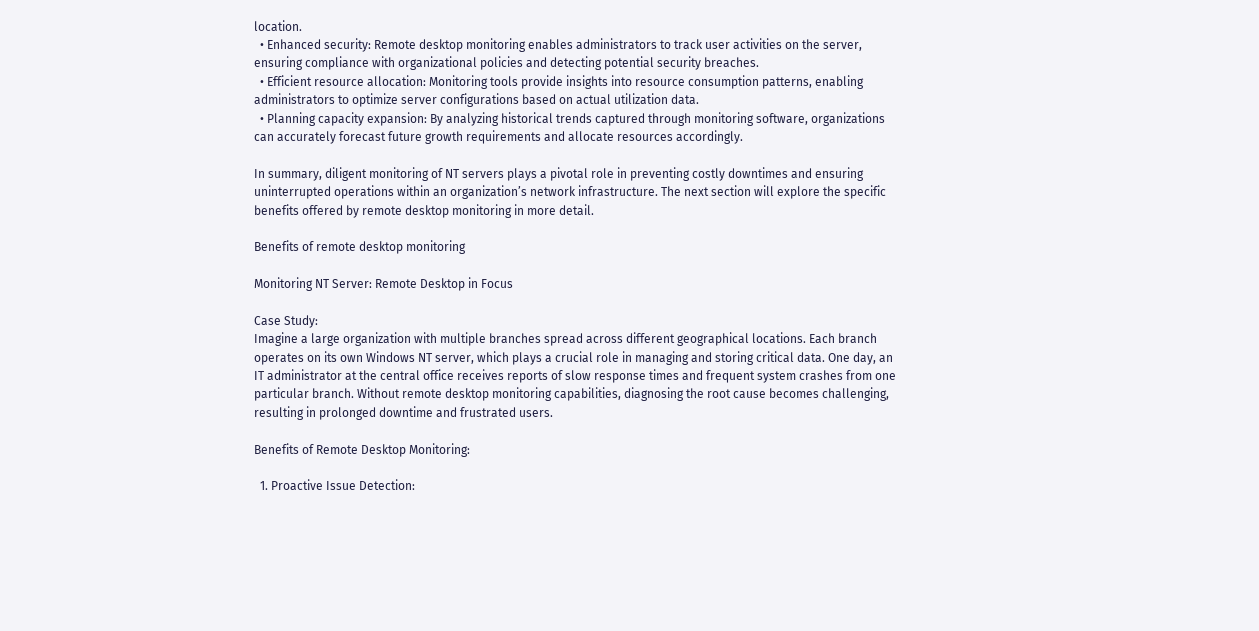location.
  • Enhanced security: Remote desktop monitoring enables administrators to track user activities on the server, ensuring compliance with organizational policies and detecting potential security breaches.
  • Efficient resource allocation: Monitoring tools provide insights into resource consumption patterns, enabling administrators to optimize server configurations based on actual utilization data.
  • Planning capacity expansion: By analyzing historical trends captured through monitoring software, organizations can accurately forecast future growth requirements and allocate resources accordingly.

In summary, diligent monitoring of NT servers plays a pivotal role in preventing costly downtimes and ensuring uninterrupted operations within an organization’s network infrastructure. The next section will explore the specific benefits offered by remote desktop monitoring in more detail.

Benefits of remote desktop monitoring

Monitoring NT Server: Remote Desktop in Focus

Case Study:
Imagine a large organization with multiple branches spread across different geographical locations. Each branch operates on its own Windows NT server, which plays a crucial role in managing and storing critical data. One day, an IT administrator at the central office receives reports of slow response times and frequent system crashes from one particular branch. Without remote desktop monitoring capabilities, diagnosing the root cause becomes challenging, resulting in prolonged downtime and frustrated users.

Benefits of Remote Desktop Monitoring:

  1. Proactive Issue Detection: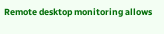Remote desktop monitoring allows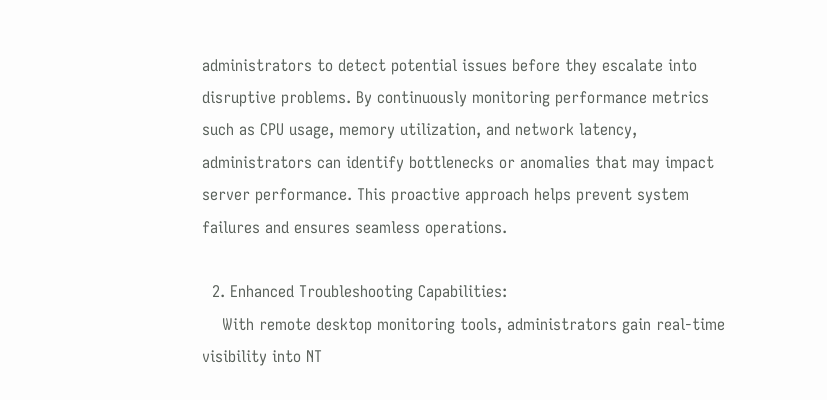administrators to detect potential issues before they escalate into disruptive problems. By continuously monitoring performance metrics such as CPU usage, memory utilization, and network latency, administrators can identify bottlenecks or anomalies that may impact server performance. This proactive approach helps prevent system failures and ensures seamless operations.

  2. Enhanced Troubleshooting Capabilities:
    With remote desktop monitoring tools, administrators gain real-time visibility into NT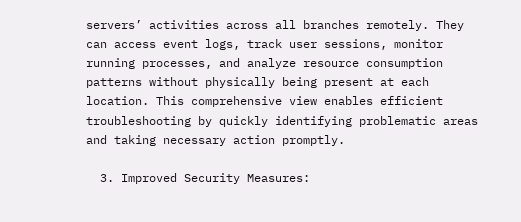servers’ activities across all branches remotely. They can access event logs, track user sessions, monitor running processes, and analyze resource consumption patterns without physically being present at each location. This comprehensive view enables efficient troubleshooting by quickly identifying problematic areas and taking necessary action promptly.

  3. Improved Security Measures: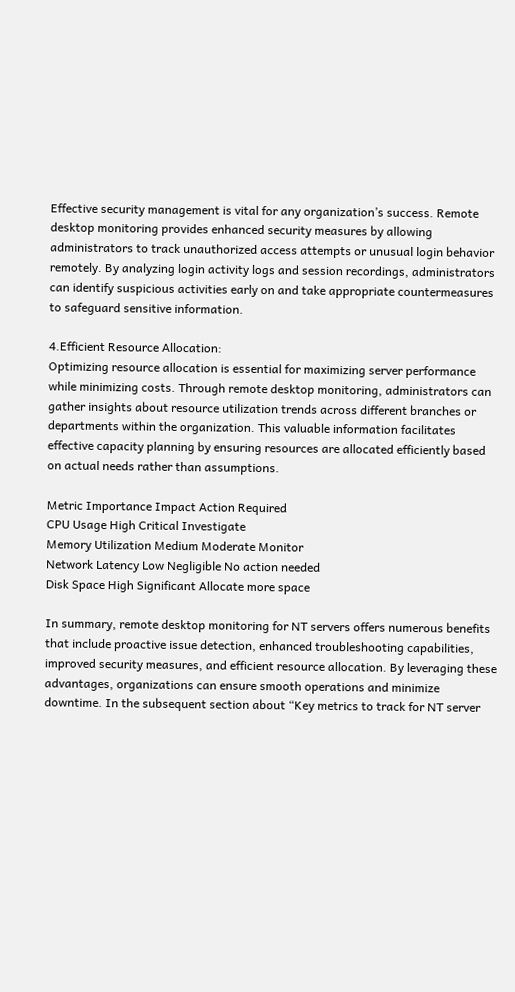Effective security management is vital for any organization’s success. Remote desktop monitoring provides enhanced security measures by allowing administrators to track unauthorized access attempts or unusual login behavior remotely. By analyzing login activity logs and session recordings, administrators can identify suspicious activities early on and take appropriate countermeasures to safeguard sensitive information.

4.Efficient Resource Allocation:
Optimizing resource allocation is essential for maximizing server performance while minimizing costs. Through remote desktop monitoring, administrators can gather insights about resource utilization trends across different branches or departments within the organization. This valuable information facilitates effective capacity planning by ensuring resources are allocated efficiently based on actual needs rather than assumptions.

Metric Importance Impact Action Required
CPU Usage High Critical Investigate
Memory Utilization Medium Moderate Monitor
Network Latency Low Negligible No action needed
Disk Space High Significant Allocate more space

In summary, remote desktop monitoring for NT servers offers numerous benefits that include proactive issue detection, enhanced troubleshooting capabilities, improved security measures, and efficient resource allocation. By leveraging these advantages, organizations can ensure smooth operations and minimize downtime. In the subsequent section about “Key metrics to track for NT server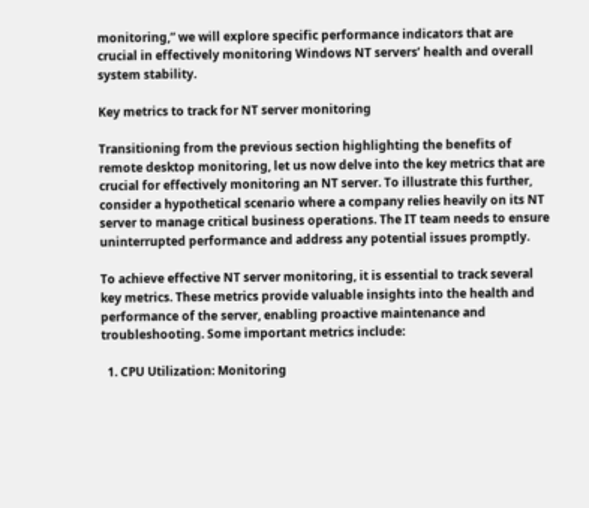monitoring,” we will explore specific performance indicators that are crucial in effectively monitoring Windows NT servers’ health and overall system stability.

Key metrics to track for NT server monitoring

Transitioning from the previous section highlighting the benefits of remote desktop monitoring, let us now delve into the key metrics that are crucial for effectively monitoring an NT server. To illustrate this further, consider a hypothetical scenario where a company relies heavily on its NT server to manage critical business operations. The IT team needs to ensure uninterrupted performance and address any potential issues promptly.

To achieve effective NT server monitoring, it is essential to track several key metrics. These metrics provide valuable insights into the health and performance of the server, enabling proactive maintenance and troubleshooting. Some important metrics include:

  1. CPU Utilization: Monitoring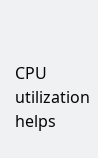CPU utilization helps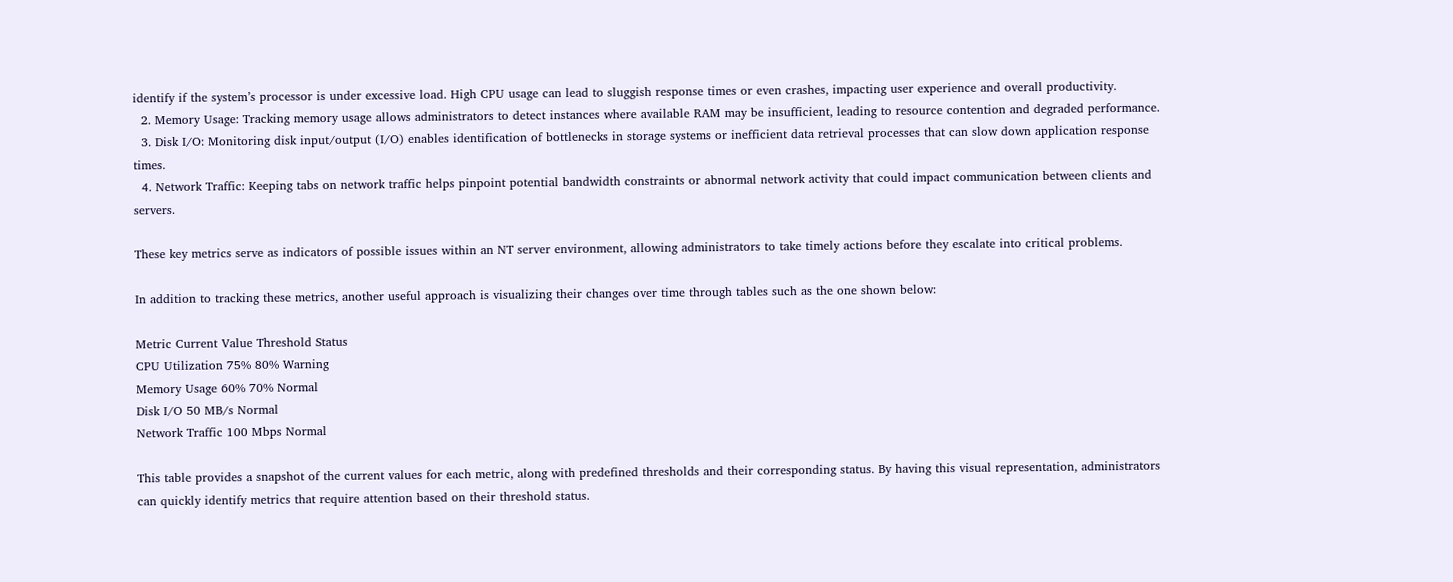identify if the system’s processor is under excessive load. High CPU usage can lead to sluggish response times or even crashes, impacting user experience and overall productivity.
  2. Memory Usage: Tracking memory usage allows administrators to detect instances where available RAM may be insufficient, leading to resource contention and degraded performance.
  3. Disk I/O: Monitoring disk input/output (I/O) enables identification of bottlenecks in storage systems or inefficient data retrieval processes that can slow down application response times.
  4. Network Traffic: Keeping tabs on network traffic helps pinpoint potential bandwidth constraints or abnormal network activity that could impact communication between clients and servers.

These key metrics serve as indicators of possible issues within an NT server environment, allowing administrators to take timely actions before they escalate into critical problems.

In addition to tracking these metrics, another useful approach is visualizing their changes over time through tables such as the one shown below:

Metric Current Value Threshold Status
CPU Utilization 75% 80% Warning
Memory Usage 60% 70% Normal
Disk I/O 50 MB/s Normal
Network Traffic 100 Mbps Normal

This table provides a snapshot of the current values for each metric, along with predefined thresholds and their corresponding status. By having this visual representation, administrators can quickly identify metrics that require attention based on their threshold status.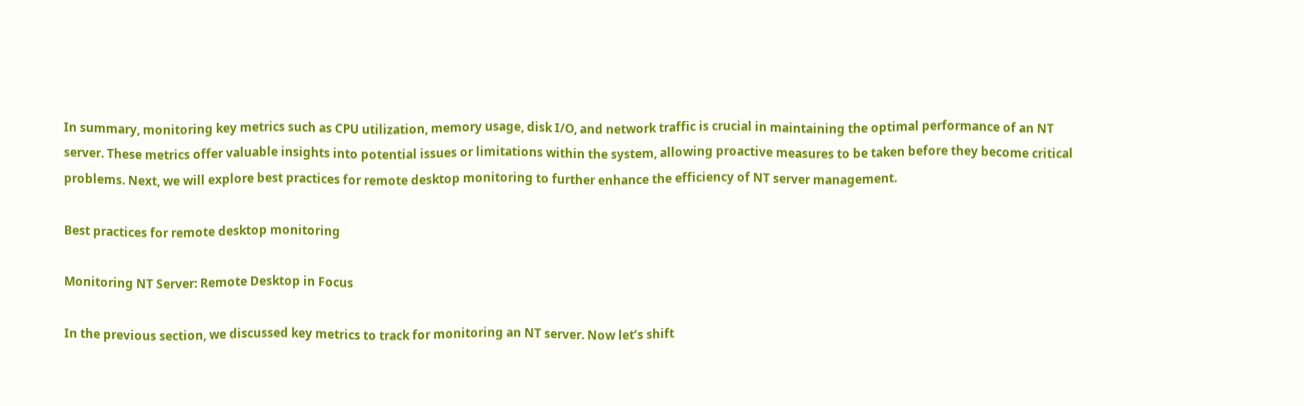In summary, monitoring key metrics such as CPU utilization, memory usage, disk I/O, and network traffic is crucial in maintaining the optimal performance of an NT server. These metrics offer valuable insights into potential issues or limitations within the system, allowing proactive measures to be taken before they become critical problems. Next, we will explore best practices for remote desktop monitoring to further enhance the efficiency of NT server management.

Best practices for remote desktop monitoring

Monitoring NT Server: Remote Desktop in Focus

In the previous section, we discussed key metrics to track for monitoring an NT server. Now let’s shift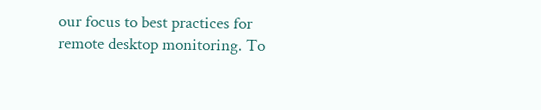our focus to best practices for remote desktop monitoring. To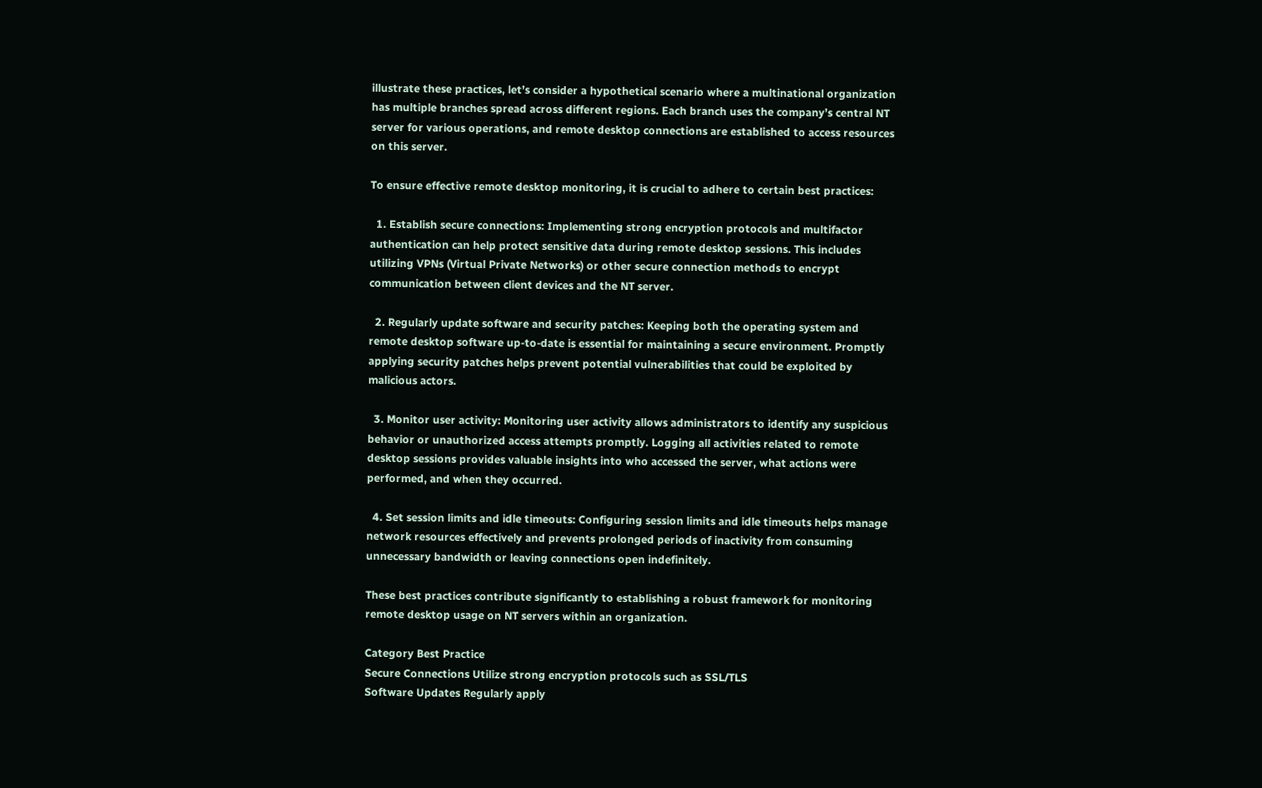illustrate these practices, let’s consider a hypothetical scenario where a multinational organization has multiple branches spread across different regions. Each branch uses the company’s central NT server for various operations, and remote desktop connections are established to access resources on this server.

To ensure effective remote desktop monitoring, it is crucial to adhere to certain best practices:

  1. Establish secure connections: Implementing strong encryption protocols and multifactor authentication can help protect sensitive data during remote desktop sessions. This includes utilizing VPNs (Virtual Private Networks) or other secure connection methods to encrypt communication between client devices and the NT server.

  2. Regularly update software and security patches: Keeping both the operating system and remote desktop software up-to-date is essential for maintaining a secure environment. Promptly applying security patches helps prevent potential vulnerabilities that could be exploited by malicious actors.

  3. Monitor user activity: Monitoring user activity allows administrators to identify any suspicious behavior or unauthorized access attempts promptly. Logging all activities related to remote desktop sessions provides valuable insights into who accessed the server, what actions were performed, and when they occurred.

  4. Set session limits and idle timeouts: Configuring session limits and idle timeouts helps manage network resources effectively and prevents prolonged periods of inactivity from consuming unnecessary bandwidth or leaving connections open indefinitely.

These best practices contribute significantly to establishing a robust framework for monitoring remote desktop usage on NT servers within an organization.

Category Best Practice
Secure Connections Utilize strong encryption protocols such as SSL/TLS
Software Updates Regularly apply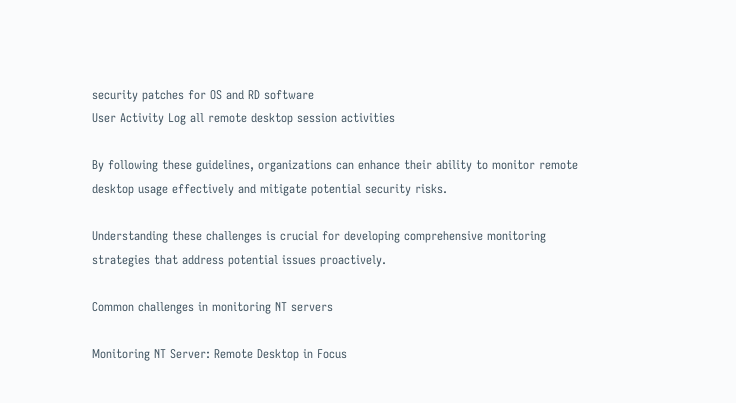security patches for OS and RD software
User Activity Log all remote desktop session activities

By following these guidelines, organizations can enhance their ability to monitor remote desktop usage effectively and mitigate potential security risks.

Understanding these challenges is crucial for developing comprehensive monitoring strategies that address potential issues proactively.

Common challenges in monitoring NT servers

Monitoring NT Server: Remote Desktop in Focus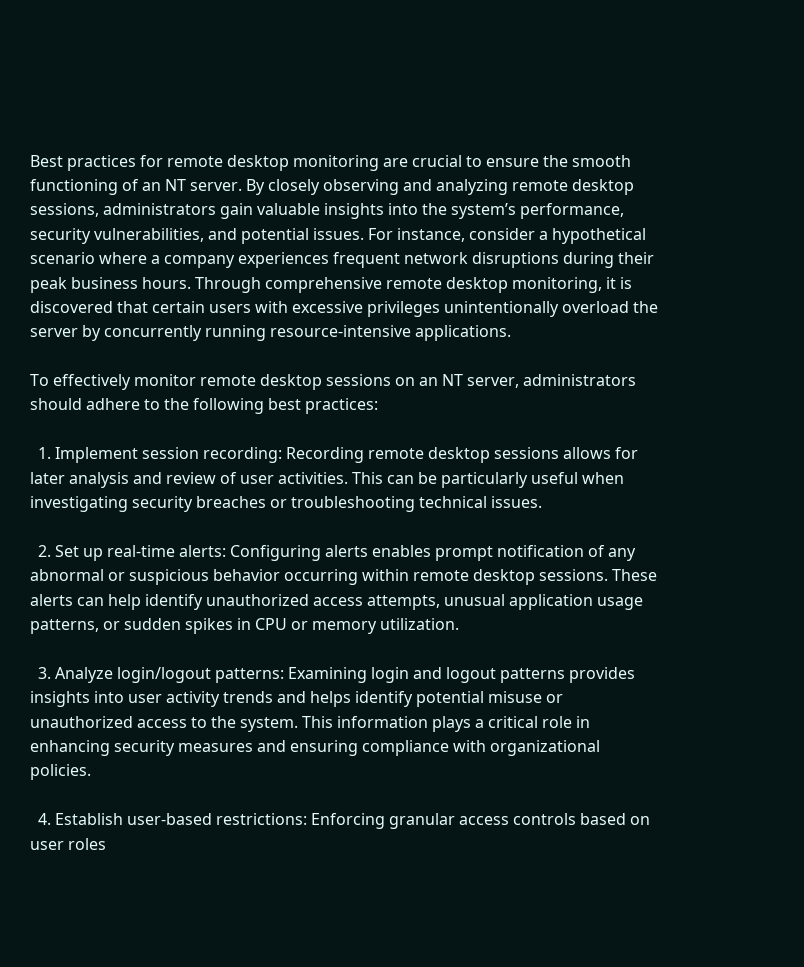Best practices for remote desktop monitoring are crucial to ensure the smooth functioning of an NT server. By closely observing and analyzing remote desktop sessions, administrators gain valuable insights into the system’s performance, security vulnerabilities, and potential issues. For instance, consider a hypothetical scenario where a company experiences frequent network disruptions during their peak business hours. Through comprehensive remote desktop monitoring, it is discovered that certain users with excessive privileges unintentionally overload the server by concurrently running resource-intensive applications.

To effectively monitor remote desktop sessions on an NT server, administrators should adhere to the following best practices:

  1. Implement session recording: Recording remote desktop sessions allows for later analysis and review of user activities. This can be particularly useful when investigating security breaches or troubleshooting technical issues.

  2. Set up real-time alerts: Configuring alerts enables prompt notification of any abnormal or suspicious behavior occurring within remote desktop sessions. These alerts can help identify unauthorized access attempts, unusual application usage patterns, or sudden spikes in CPU or memory utilization.

  3. Analyze login/logout patterns: Examining login and logout patterns provides insights into user activity trends and helps identify potential misuse or unauthorized access to the system. This information plays a critical role in enhancing security measures and ensuring compliance with organizational policies.

  4. Establish user-based restrictions: Enforcing granular access controls based on user roles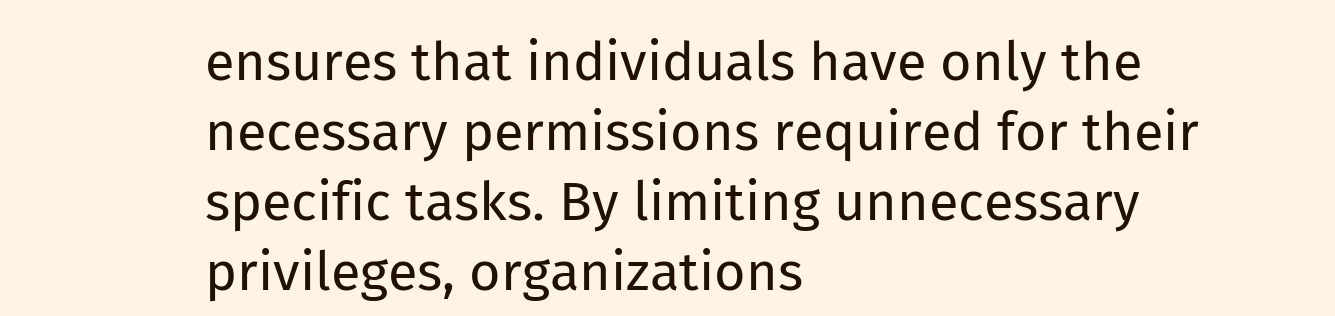ensures that individuals have only the necessary permissions required for their specific tasks. By limiting unnecessary privileges, organizations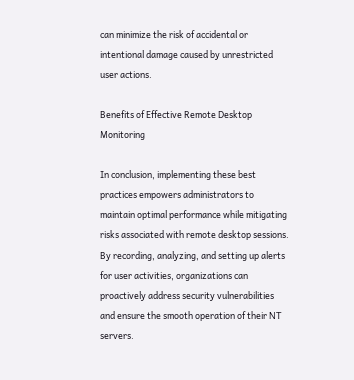can minimize the risk of accidental or intentional damage caused by unrestricted user actions.

Benefits of Effective Remote Desktop Monitoring

In conclusion, implementing these best practices empowers administrators to maintain optimal performance while mitigating risks associated with remote desktop sessions. By recording, analyzing, and setting up alerts for user activities, organizations can proactively address security vulnerabilities and ensure the smooth operation of their NT servers.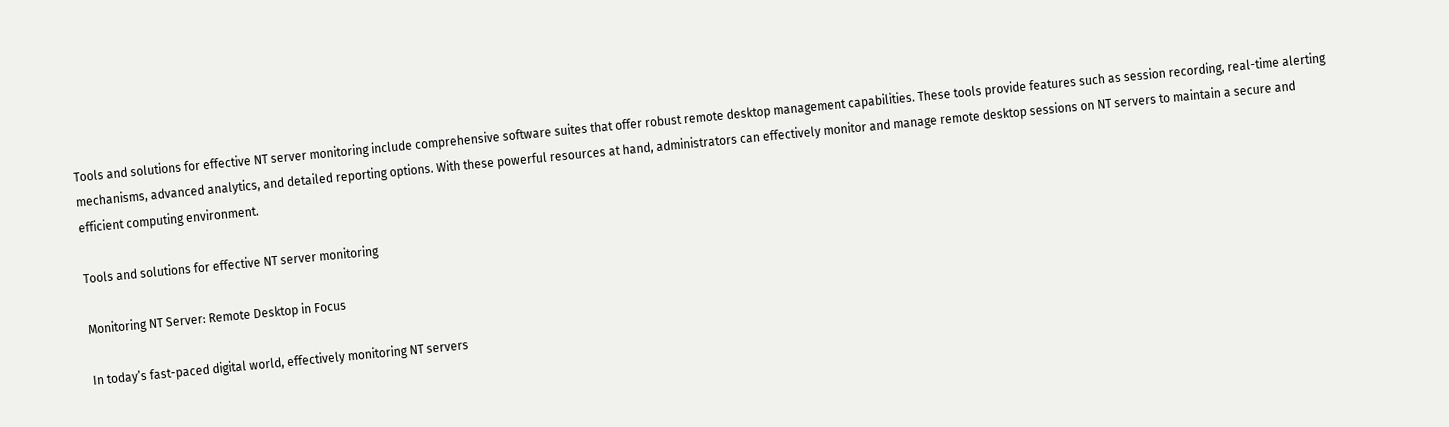Tools and solutions for effective NT server monitoring include comprehensive software suites that offer robust remote desktop management capabilities. These tools provide features such as session recording, real-time alerting mechanisms, advanced analytics, and detailed reporting options. With these powerful resources at hand, administrators can effectively monitor and manage remote desktop sessions on NT servers to maintain a secure and efficient computing environment.

Tools and solutions for effective NT server monitoring

Monitoring NT Server: Remote Desktop in Focus

In today’s fast-paced digital world, effectively monitoring NT servers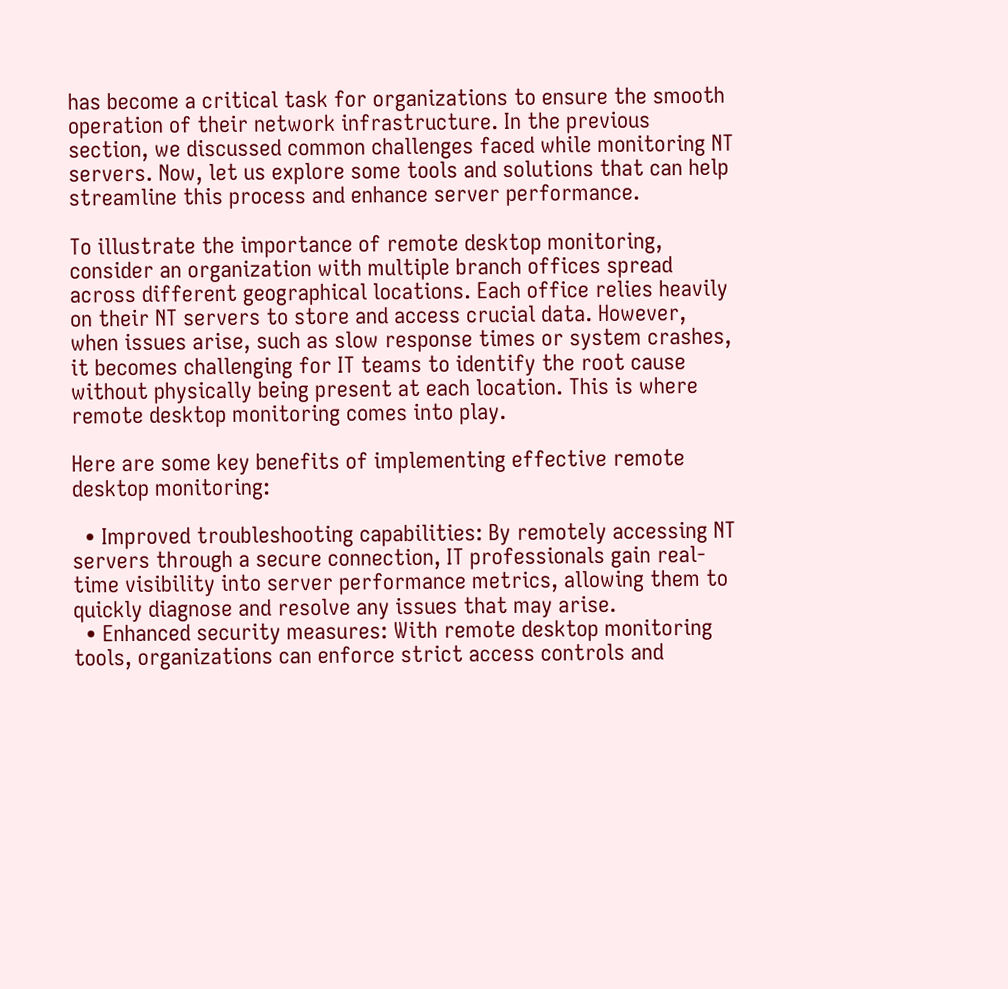has become a critical task for organizations to ensure the smooth operation of their network infrastructure. In the previous section, we discussed common challenges faced while monitoring NT servers. Now, let us explore some tools and solutions that can help streamline this process and enhance server performance.

To illustrate the importance of remote desktop monitoring, consider an organization with multiple branch offices spread across different geographical locations. Each office relies heavily on their NT servers to store and access crucial data. However, when issues arise, such as slow response times or system crashes, it becomes challenging for IT teams to identify the root cause without physically being present at each location. This is where remote desktop monitoring comes into play.

Here are some key benefits of implementing effective remote desktop monitoring:

  • Improved troubleshooting capabilities: By remotely accessing NT servers through a secure connection, IT professionals gain real-time visibility into server performance metrics, allowing them to quickly diagnose and resolve any issues that may arise.
  • Enhanced security measures: With remote desktop monitoring tools, organizations can enforce strict access controls and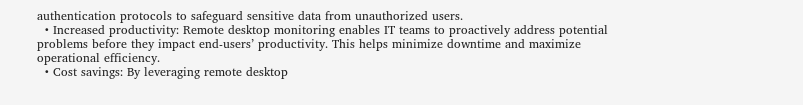authentication protocols to safeguard sensitive data from unauthorized users.
  • Increased productivity: Remote desktop monitoring enables IT teams to proactively address potential problems before they impact end-users’ productivity. This helps minimize downtime and maximize operational efficiency.
  • Cost savings: By leveraging remote desktop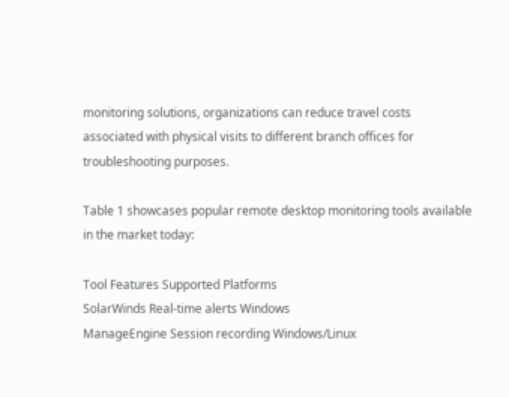monitoring solutions, organizations can reduce travel costs associated with physical visits to different branch offices for troubleshooting purposes.

Table 1 showcases popular remote desktop monitoring tools available in the market today:

Tool Features Supported Platforms
SolarWinds Real-time alerts Windows
ManageEngine Session recording Windows/Linux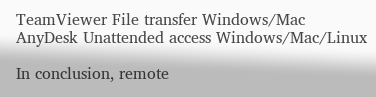TeamViewer File transfer Windows/Mac
AnyDesk Unattended access Windows/Mac/Linux

In conclusion, remote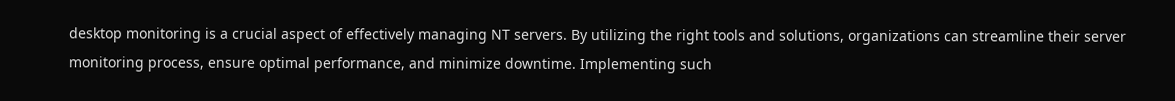desktop monitoring is a crucial aspect of effectively managing NT servers. By utilizing the right tools and solutions, organizations can streamline their server monitoring process, ensure optimal performance, and minimize downtime. Implementing such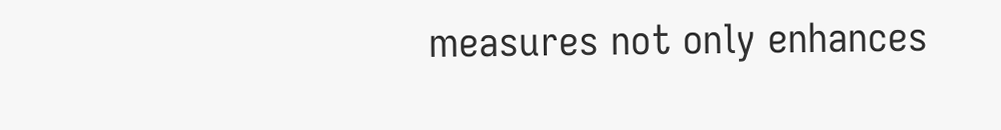measures not only enhances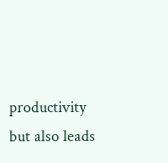productivity but also leads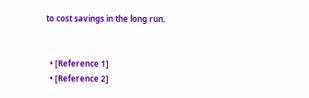to cost savings in the long run.


  • [Reference 1]
  • [Reference 2]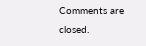Comments are closed.